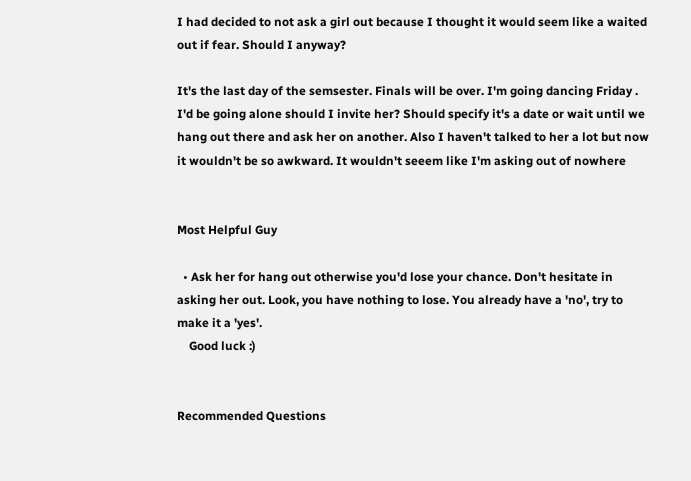I had decided to not ask a girl out because I thought it would seem like a waited out if fear. Should I anyway?

It's the last day of the semsester. Finals will be over. I'm going dancing Friday . I'd be going alone should I invite her? Should specify it's a date or wait until we hang out there and ask her on another. Also I haven't talked to her a lot but now it wouldn't be so awkward. It wouldn't seeem like I'm asking out of nowhere


Most Helpful Guy

  • Ask her for hang out otherwise you'd lose your chance. Don't hesitate in asking her out. Look, you have nothing to lose. You already have a 'no', try to make it a 'yes'.
    Good luck :)


Recommended Questions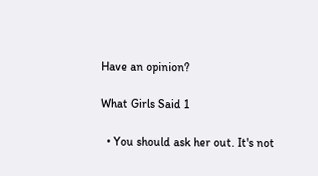Have an opinion?

What Girls Said 1

  • You should ask her out. It's not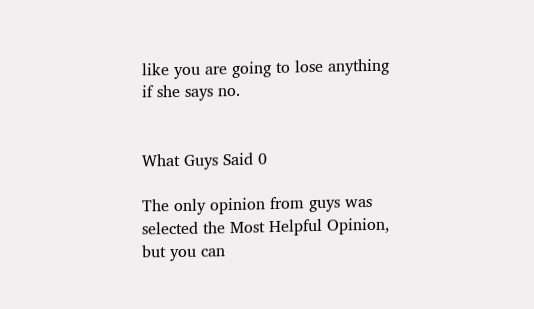like you are going to lose anything if she says no.


What Guys Said 0

The only opinion from guys was selected the Most Helpful Opinion, but you can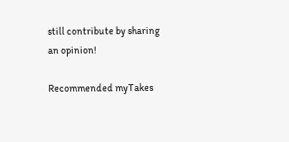still contribute by sharing an opinion!

Recommended myTakes